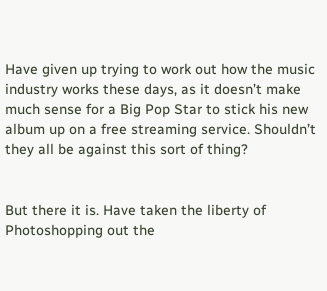Have given up trying to work out how the music industry works these days, as it doesn’t make much sense for a Big Pop Star to stick his new album up on a free streaming service. Shouldn’t they all be against this sort of thing?


But there it is. Have taken the liberty of Photoshopping out the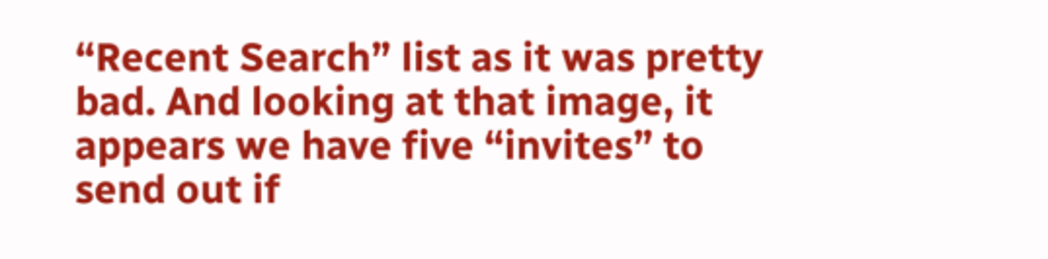“Recent Search” list as it was pretty bad. And looking at that image, it appears we have five “invites” to send out if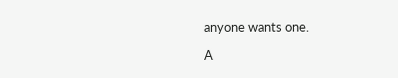anyone wants one.

A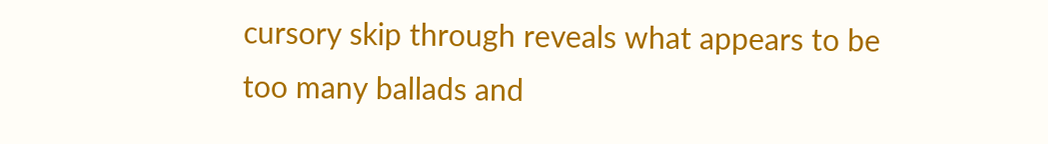cursory skip through reveals what appears to be too many ballads and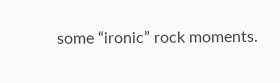some “ironic” rock moments.